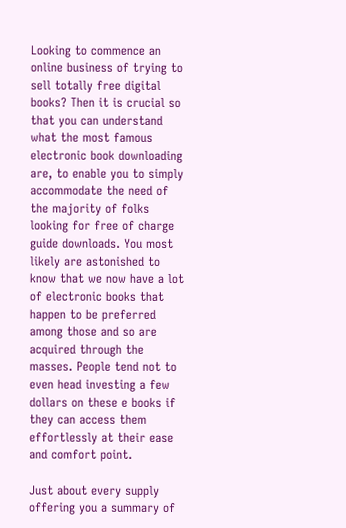Looking to commence an online business of trying to sell totally free digital books? Then it is crucial so that you can understand what the most famous electronic book downloading are, to enable you to simply accommodate the need of the majority of folks looking for free of charge guide downloads. You most likely are astonished to know that we now have a lot of electronic books that happen to be preferred among those and so are acquired through the masses. People tend not to even head investing a few dollars on these e books if they can access them effortlessly at their ease and comfort point.

Just about every supply offering you a summary of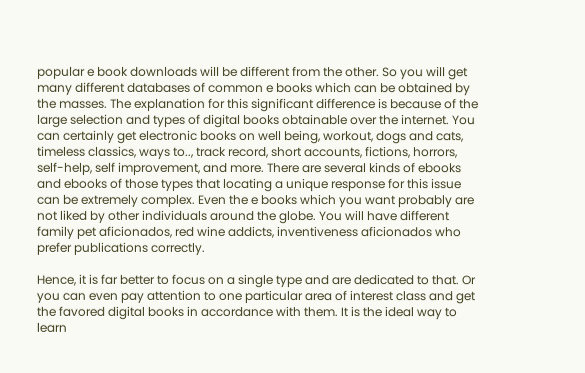popular e book downloads will be different from the other. So you will get many different databases of common e books which can be obtained by the masses. The explanation for this significant difference is because of the large selection and types of digital books obtainable over the internet. You can certainly get electronic books on well being, workout, dogs and cats, timeless classics, ways to.., track record, short accounts, fictions, horrors, self-help, self improvement, and more. There are several kinds of ebooks and ebooks of those types that locating a unique response for this issue can be extremely complex. Even the e books which you want probably are not liked by other individuals around the globe. You will have different family pet aficionados, red wine addicts, inventiveness aficionados who prefer publications correctly.

Hence, it is far better to focus on a single type and are dedicated to that. Or you can even pay attention to one particular area of interest class and get the favored digital books in accordance with them. It is the ideal way to learn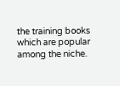the training books which are popular among the niche.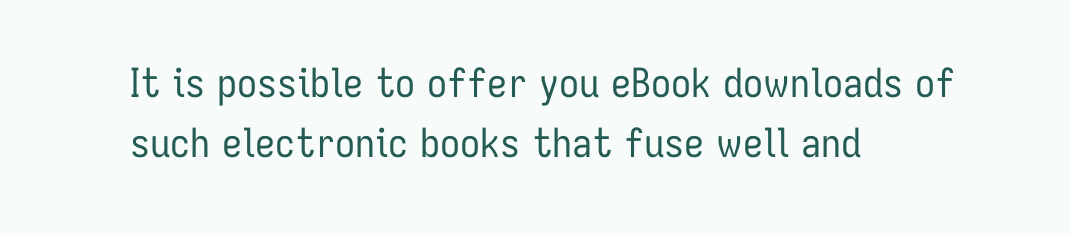It is possible to offer you eBook downloads of such electronic books that fuse well and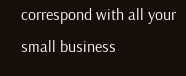correspond with all your small business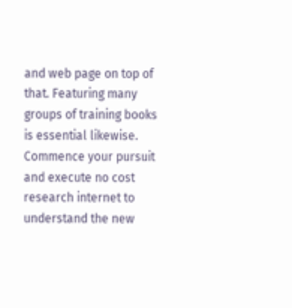and web page on top of that. Featuring many groups of training books is essential likewise. Commence your pursuit and execute no cost research internet to understand the new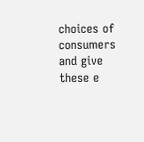choices of consumers and give these e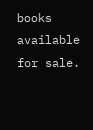books available for sale.